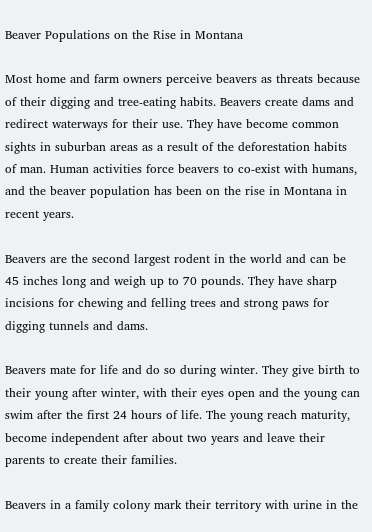Beaver Populations on the Rise in Montana

Most home and farm owners perceive beavers as threats because of their digging and tree-eating habits. Beavers create dams and redirect waterways for their use. They have become common sights in suburban areas as a result of the deforestation habits of man. Human activities force beavers to co-exist with humans, and the beaver population has been on the rise in Montana in recent years.

Beavers are the second largest rodent in the world and can be 45 inches long and weigh up to 70 pounds. They have sharp incisions for chewing and felling trees and strong paws for digging tunnels and dams.

Beavers mate for life and do so during winter. They give birth to their young after winter, with their eyes open and the young can swim after the first 24 hours of life. The young reach maturity, become independent after about two years and leave their parents to create their families.

Beavers in a family colony mark their territory with urine in the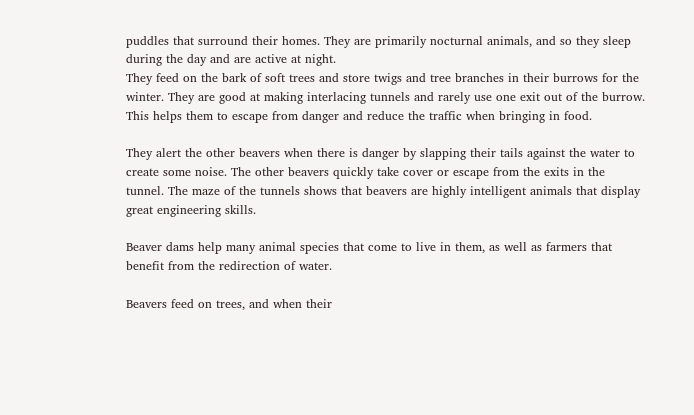puddles that surround their homes. They are primarily nocturnal animals, and so they sleep during the day and are active at night.
They feed on the bark of soft trees and store twigs and tree branches in their burrows for the winter. They are good at making interlacing tunnels and rarely use one exit out of the burrow. This helps them to escape from danger and reduce the traffic when bringing in food.

They alert the other beavers when there is danger by slapping their tails against the water to create some noise. The other beavers quickly take cover or escape from the exits in the tunnel. The maze of the tunnels shows that beavers are highly intelligent animals that display great engineering skills.

Beaver dams help many animal species that come to live in them, as well as farmers that benefit from the redirection of water.

Beavers feed on trees, and when their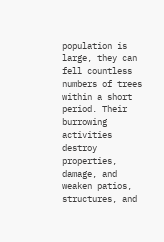population is large, they can fell countless numbers of trees within a short period. Their burrowing activities destroy properties, damage, and weaken patios, structures, and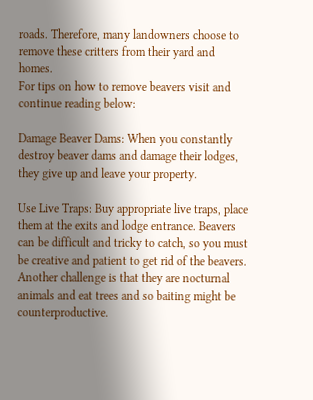roads. Therefore, many landowners choose to remove these critters from their yard and homes.
For tips on how to remove beavers visit and continue reading below:

Damage Beaver Dams: When you constantly destroy beaver dams and damage their lodges, they give up and leave your property.

Use Live Traps: Buy appropriate live traps, place them at the exits and lodge entrance. Beavers can be difficult and tricky to catch, so you must be creative and patient to get rid of the beavers. Another challenge is that they are nocturnal animals and eat trees and so baiting might be counterproductive.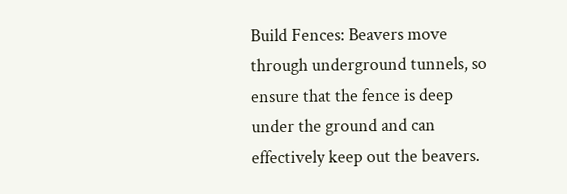Build Fences: Beavers move through underground tunnels, so ensure that the fence is deep under the ground and can effectively keep out the beavers.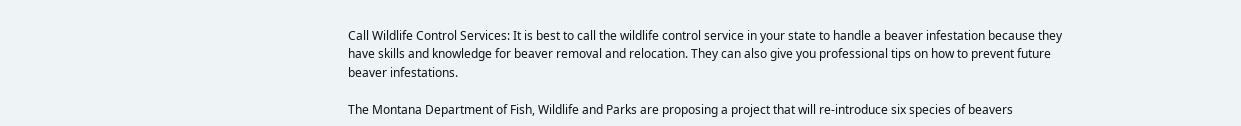Call Wildlife Control Services: It is best to call the wildlife control service in your state to handle a beaver infestation because they have skills and knowledge for beaver removal and relocation. They can also give you professional tips on how to prevent future beaver infestations.

The Montana Department of Fish, Wildlife and Parks are proposing a project that will re-introduce six species of beavers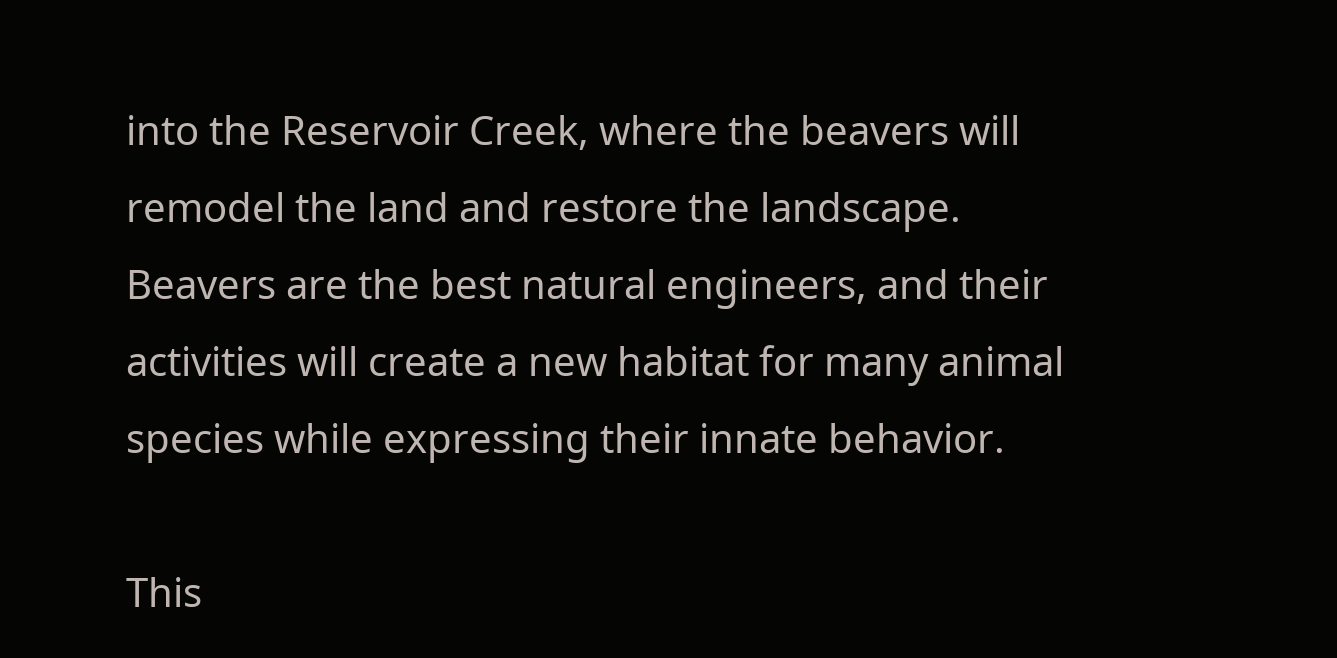into the Reservoir Creek, where the beavers will remodel the land and restore the landscape. Beavers are the best natural engineers, and their activities will create a new habitat for many animal species while expressing their innate behavior.

This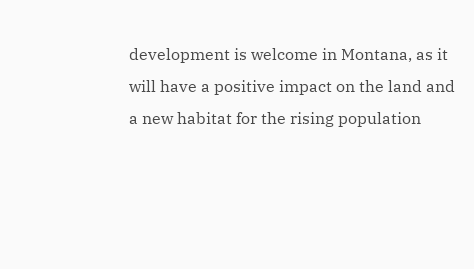development is welcome in Montana, as it will have a positive impact on the land and a new habitat for the rising population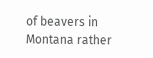of beavers in Montana rather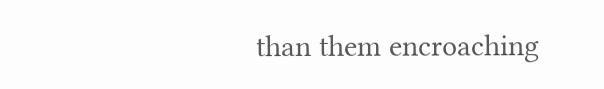than them encroaching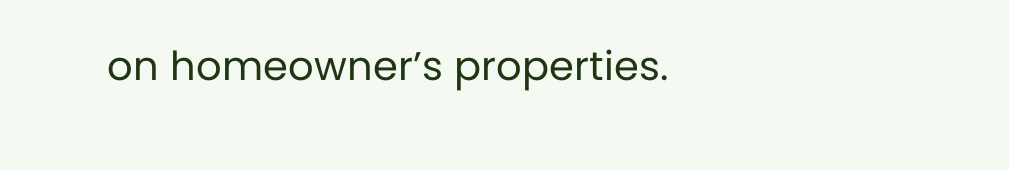on homeowner’s properties.